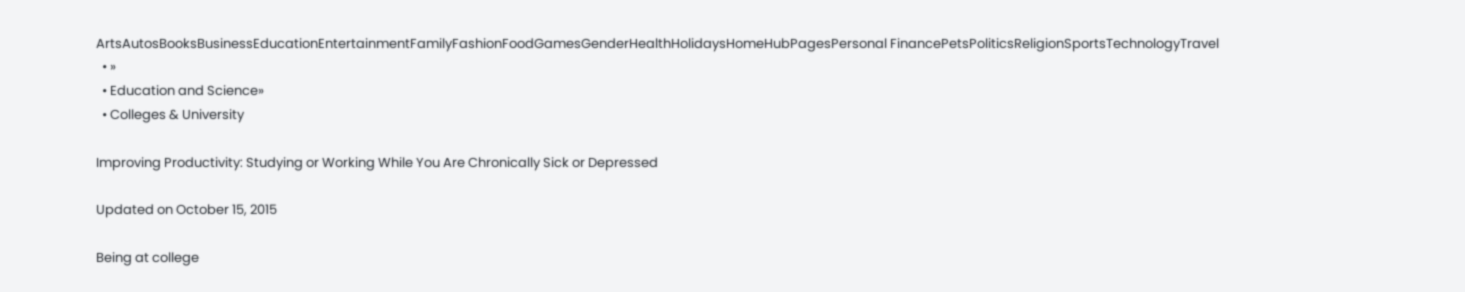ArtsAutosBooksBusinessEducationEntertainmentFamilyFashionFoodGamesGenderHealthHolidaysHomeHubPagesPersonal FinancePetsPoliticsReligionSportsTechnologyTravel
  • »
  • Education and Science»
  • Colleges & University

Improving Productivity: Studying or Working While You Are Chronically Sick or Depressed

Updated on October 15, 2015

Being at college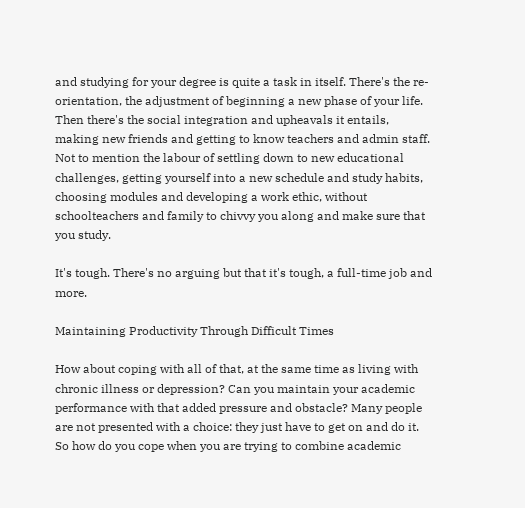and studying for your degree is quite a task in itself. There's the re-orientation, the adjustment of beginning a new phase of your life. Then there's the social integration and upheavals it entails, making new friends and getting to know teachers and admin staff. Not to mention the labour of settling down to new educational challenges, getting yourself into a new schedule and study habits, choosing modules and developing a work ethic, without schoolteachers and family to chivvy you along and make sure that you study.

It's tough. There's no arguing but that it's tough, a full-time job and more.

Maintaining Productivity Through Difficult Times

How about coping with all of that, at the same time as living with chronic illness or depression? Can you maintain your academic performance with that added pressure and obstacle? Many people are not presented with a choice: they just have to get on and do it. So how do you cope when you are trying to combine academic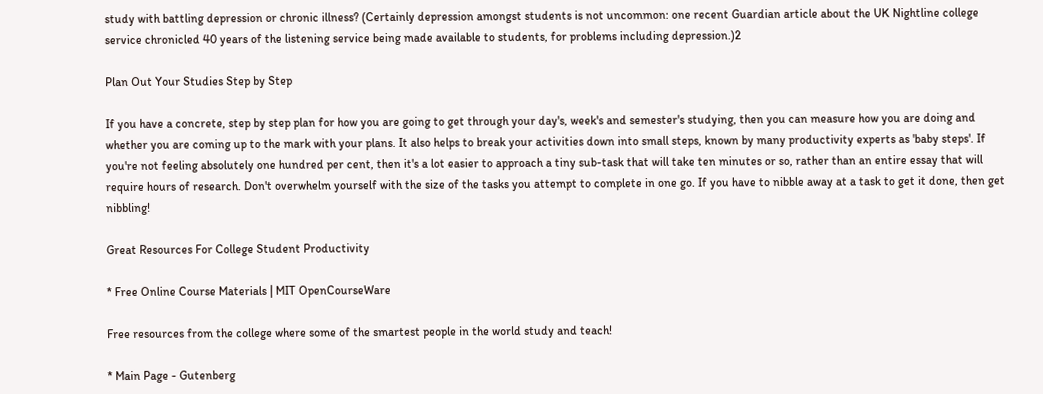study with battling depression or chronic illness? (Certainly depression amongst students is not uncommon: one recent Guardian article about the UK Nightline college service chronicled 40 years of the listening service being made available to students, for problems including depression.)2

Plan Out Your Studies Step by Step

If you have a concrete, step by step plan for how you are going to get through your day's, week's and semester's studying, then you can measure how you are doing and whether you are coming up to the mark with your plans. It also helps to break your activities down into small steps, known by many productivity experts as 'baby steps'. If you're not feeling absolutely one hundred per cent, then it's a lot easier to approach a tiny sub-task that will take ten minutes or so, rather than an entire essay that will require hours of research. Don't overwhelm yourself with the size of the tasks you attempt to complete in one go. If you have to nibble away at a task to get it done, then get nibbling!

Great Resources For College Student Productivity

* Free Online Course Materials | MIT OpenCourseWare

Free resources from the college where some of the smartest people in the world study and teach!

* Main Page - Gutenberg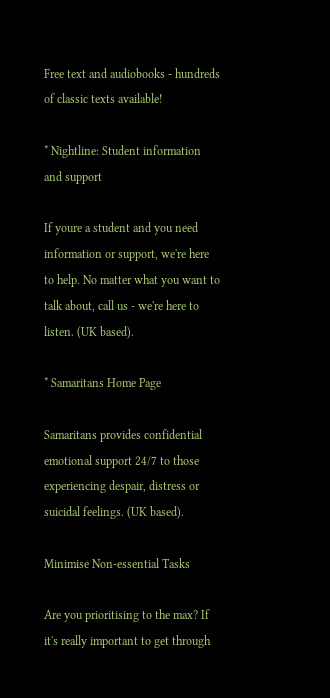Free text and audiobooks - hundreds of classic texts available!

* Nightline: Student information and support

If youre a student and you need information or support, we're here to help. No matter what you want to talk about, call us - we're here to listen. (UK based).

* Samaritans Home Page

Samaritans provides confidential emotional support 24/7 to those experiencing despair, distress or suicidal feelings. (UK based).

Minimise Non-essential Tasks

Are you prioritising to the max? If it's really important to get through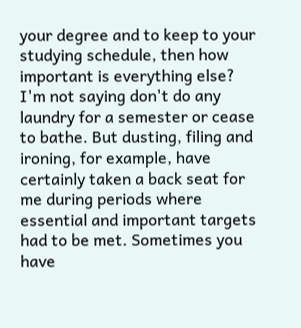your degree and to keep to your studying schedule, then how important is everything else? I'm not saying don't do any laundry for a semester or cease to bathe. But dusting, filing and ironing, for example, have certainly taken a back seat for me during periods where essential and important targets had to be met. Sometimes you have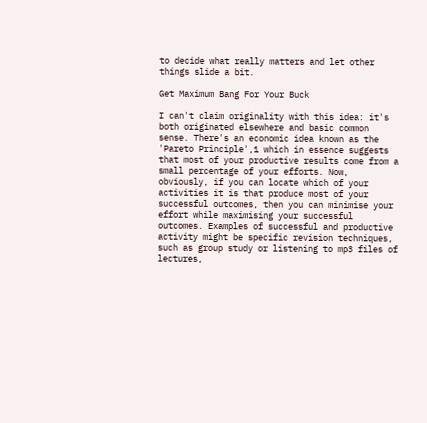to decide what really matters and let other things slide a bit.

Get Maximum Bang For Your Buck

I can't claim originality with this idea: it's both originated elsewhere and basic common sense. There's an economic idea known as the 'Pareto Principle',1 which in essence suggests that most of your productive results come from a small percentage of your efforts. Now, obviously, if you can locate which of your activities it is that produce most of your successful outcomes, then you can minimise your effort while maximising your successful outcomes. Examples of successful and productive activity might be specific revision techniques, such as group study or listening to mp3 files of lectures,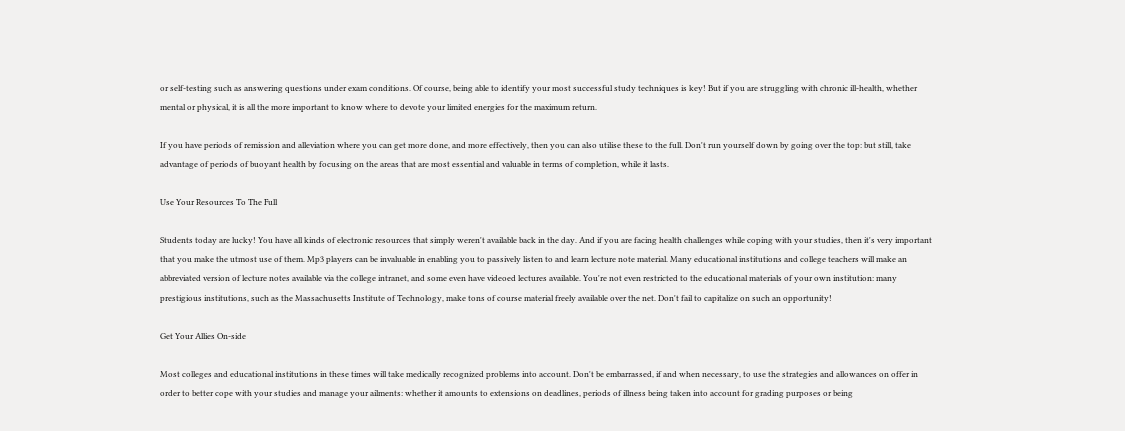or self-testing such as answering questions under exam conditions. Of course, being able to identify your most successful study techniques is key! But if you are struggling with chronic ill-health, whether mental or physical, it is all the more important to know where to devote your limited energies for the maximum return.

If you have periods of remission and alleviation where you can get more done, and more effectively, then you can also utilise these to the full. Don't run yourself down by going over the top: but still, take advantage of periods of buoyant health by focusing on the areas that are most essential and valuable in terms of completion, while it lasts.

Use Your Resources To The Full

Students today are lucky! You have all kinds of electronic resources that simply weren't available back in the day. And if you are facing health challenges while coping with your studies, then it's very important that you make the utmost use of them. Mp3 players can be invaluable in enabling you to passively listen to and learn lecture note material. Many educational institutions and college teachers will make an abbreviated version of lecture notes available via the college intranet, and some even have videoed lectures available. You're not even restricted to the educational materials of your own institution: many prestigious institutions, such as the Massachusetts Institute of Technology, make tons of course material freely available over the net. Don't fail to capitalize on such an opportunity!

Get Your Allies On-side

Most colleges and educational institutions in these times will take medically recognized problems into account. Don't be embarrassed, if and when necessary, to use the strategies and allowances on offer in order to better cope with your studies and manage your ailments: whether it amounts to extensions on deadlines, periods of illness being taken into account for grading purposes or being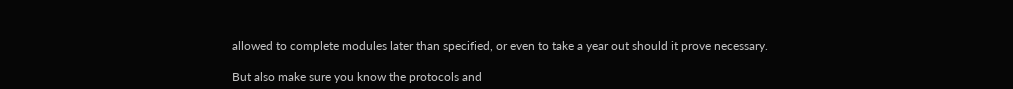allowed to complete modules later than specified, or even to take a year out should it prove necessary.

But also make sure you know the protocols and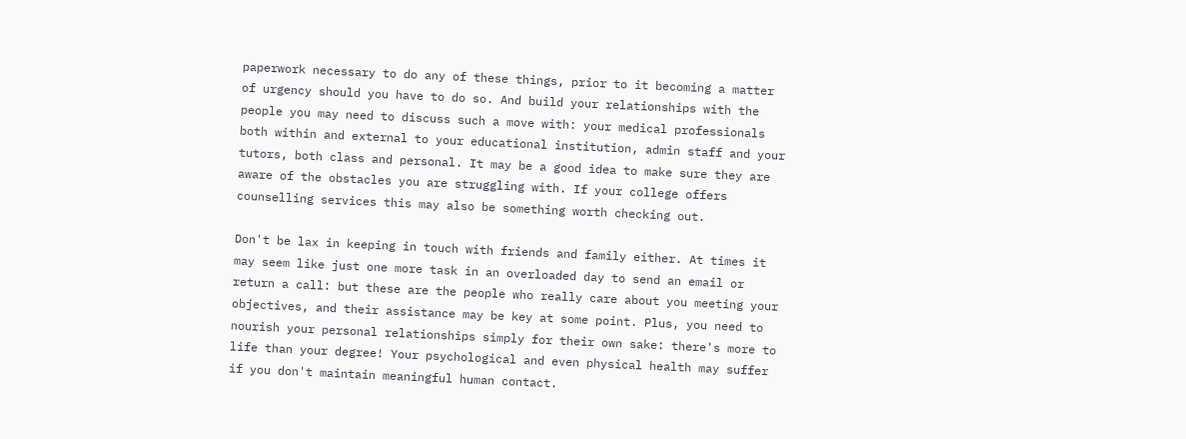paperwork necessary to do any of these things, prior to it becoming a matter of urgency should you have to do so. And build your relationships with the people you may need to discuss such a move with: your medical professionals both within and external to your educational institution, admin staff and your tutors, both class and personal. It may be a good idea to make sure they are aware of the obstacles you are struggling with. If your college offers counselling services this may also be something worth checking out.

Don't be lax in keeping in touch with friends and family either. At times it may seem like just one more task in an overloaded day to send an email or return a call: but these are the people who really care about you meeting your objectives, and their assistance may be key at some point. Plus, you need to nourish your personal relationships simply for their own sake: there's more to life than your degree! Your psychological and even physical health may suffer if you don't maintain meaningful human contact.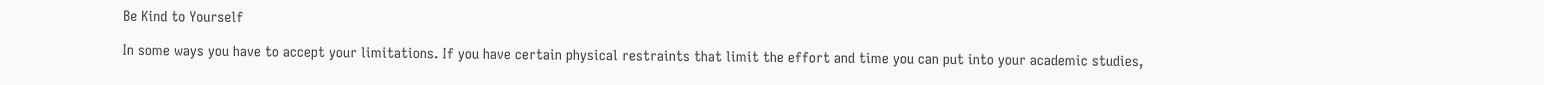Be Kind to Yourself

In some ways you have to accept your limitations. If you have certain physical restraints that limit the effort and time you can put into your academic studies,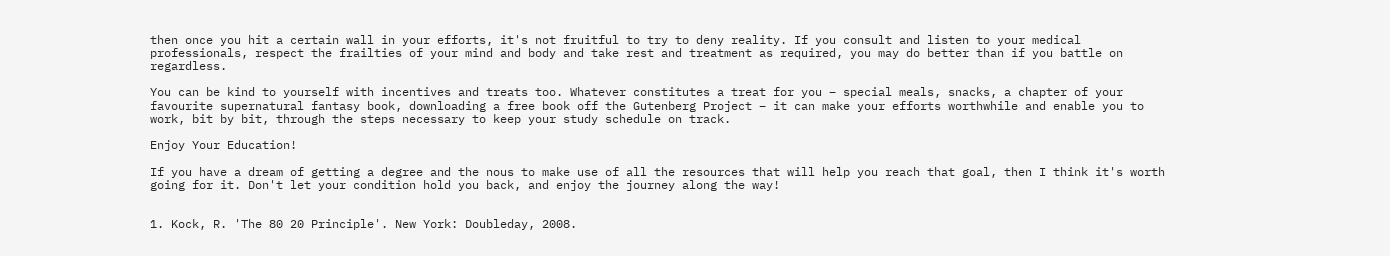then once you hit a certain wall in your efforts, it's not fruitful to try to deny reality. If you consult and listen to your medical professionals, respect the frailties of your mind and body and take rest and treatment as required, you may do better than if you battle on regardless.

You can be kind to yourself with incentives and treats too. Whatever constitutes a treat for you – special meals, snacks, a chapter of your favourite supernatural fantasy book, downloading a free book off the Gutenberg Project – it can make your efforts worthwhile and enable you to work, bit by bit, through the steps necessary to keep your study schedule on track.

Enjoy Your Education!

If you have a dream of getting a degree and the nous to make use of all the resources that will help you reach that goal, then I think it's worth going for it. Don't let your condition hold you back, and enjoy the journey along the way!


1. Kock, R. 'The 80 20 Principle'. New York: Doubleday, 2008.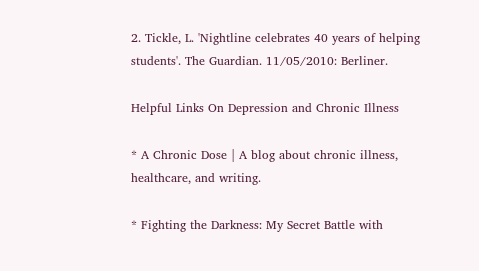2. Tickle, L. 'Nightline celebrates 40 years of helping students'. The Guardian. 11/05/2010: Berliner.

Helpful Links On Depression and Chronic Illness

* A Chronic Dose | A blog about chronic illness, healthcare, and writing.

* Fighting the Darkness: My Secret Battle with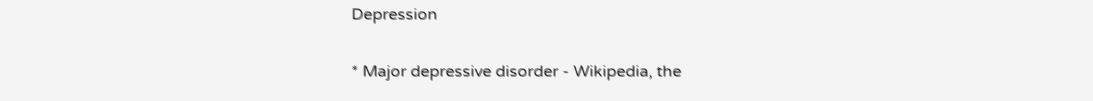Depression

* Major depressive disorder - Wikipedia, the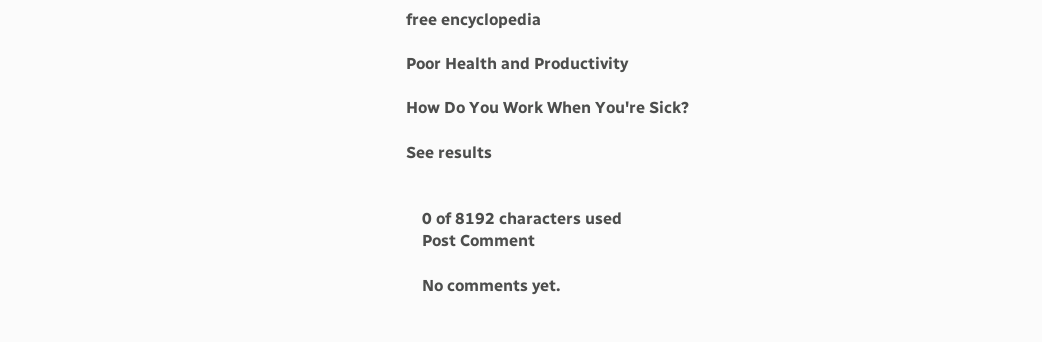free encyclopedia

Poor Health and Productivity

How Do You Work When You're Sick?

See results


    0 of 8192 characters used
    Post Comment

    No comments yet.